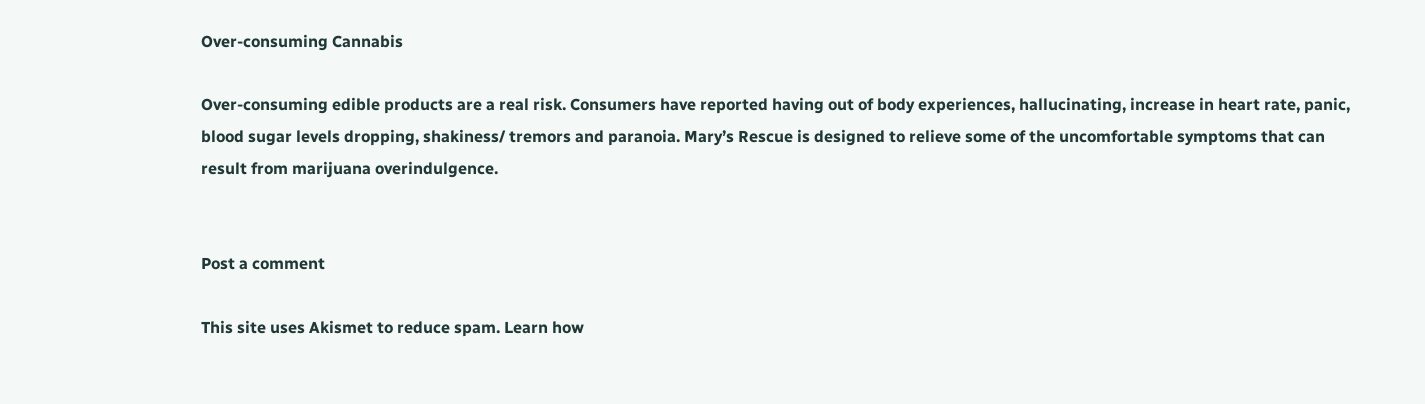Over-consuming Cannabis

Over-consuming edible products are a real risk. Consumers have reported having out of body experiences, hallucinating, increase in heart rate, panic, blood sugar levels dropping, shakiness/ tremors and paranoia. Mary’s Rescue is designed to relieve some of the uncomfortable symptoms that can result from marijuana overindulgence.


Post a comment

This site uses Akismet to reduce spam. Learn how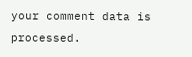your comment data is processed.